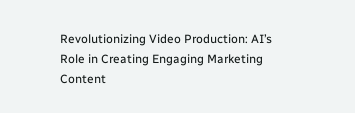Revolutionizing Video Production: AI’s Role in Creating Engaging Marketing Content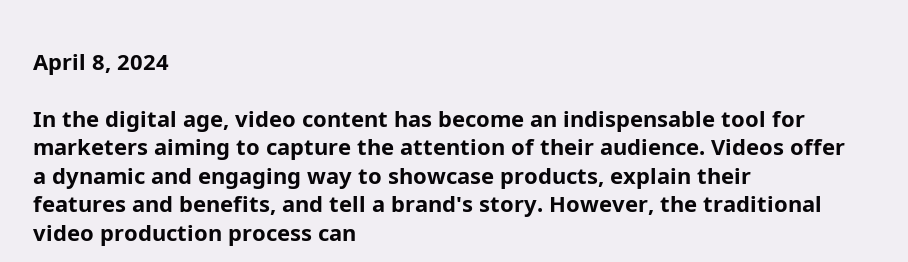April 8, 2024

In the digital age, video content has become an indispensable tool for marketers aiming to capture the attention of their audience. Videos offer a dynamic and engaging way to showcase products, explain their features and benefits, and tell a brand's story. However, the traditional video production process can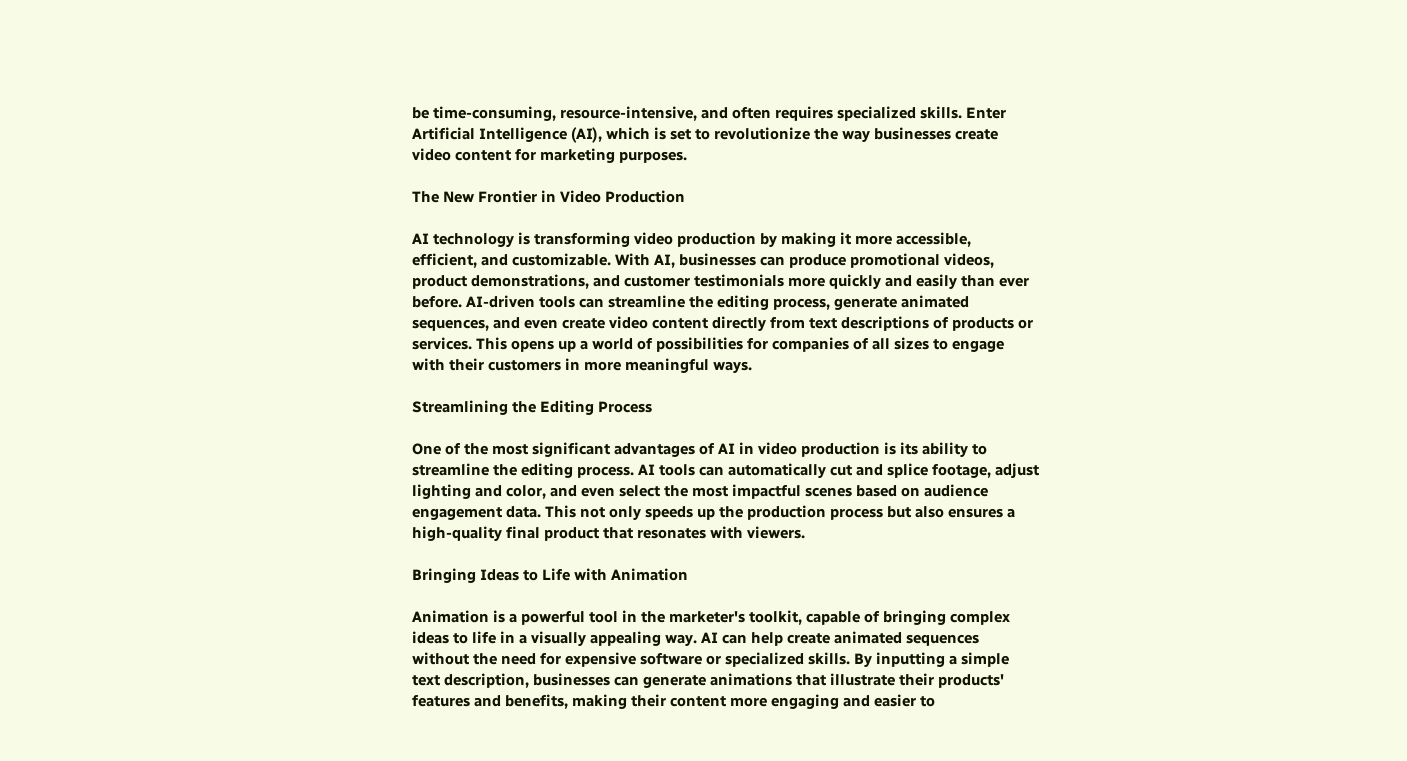be time-consuming, resource-intensive, and often requires specialized skills. Enter Artificial Intelligence (AI), which is set to revolutionize the way businesses create video content for marketing purposes.

The New Frontier in Video Production

AI technology is transforming video production by making it more accessible, efficient, and customizable. With AI, businesses can produce promotional videos, product demonstrations, and customer testimonials more quickly and easily than ever before. AI-driven tools can streamline the editing process, generate animated sequences, and even create video content directly from text descriptions of products or services. This opens up a world of possibilities for companies of all sizes to engage with their customers in more meaningful ways.

Streamlining the Editing Process

One of the most significant advantages of AI in video production is its ability to streamline the editing process. AI tools can automatically cut and splice footage, adjust lighting and color, and even select the most impactful scenes based on audience engagement data. This not only speeds up the production process but also ensures a high-quality final product that resonates with viewers.

Bringing Ideas to Life with Animation

Animation is a powerful tool in the marketer's toolkit, capable of bringing complex ideas to life in a visually appealing way. AI can help create animated sequences without the need for expensive software or specialized skills. By inputting a simple text description, businesses can generate animations that illustrate their products' features and benefits, making their content more engaging and easier to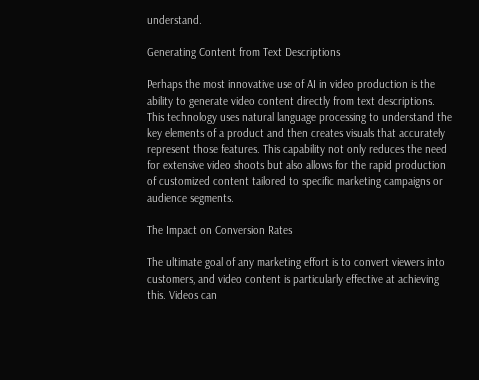understand.

Generating Content from Text Descriptions

Perhaps the most innovative use of AI in video production is the ability to generate video content directly from text descriptions. This technology uses natural language processing to understand the key elements of a product and then creates visuals that accurately represent those features. This capability not only reduces the need for extensive video shoots but also allows for the rapid production of customized content tailored to specific marketing campaigns or audience segments.

The Impact on Conversion Rates

The ultimate goal of any marketing effort is to convert viewers into customers, and video content is particularly effective at achieving this. Videos can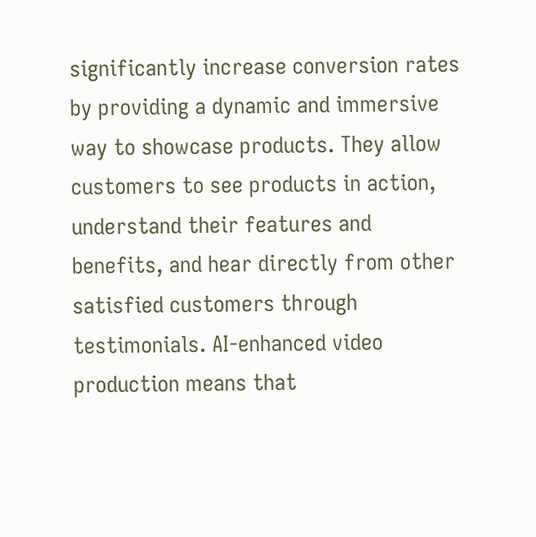significantly increase conversion rates by providing a dynamic and immersive way to showcase products. They allow customers to see products in action, understand their features and benefits, and hear directly from other satisfied customers through testimonials. AI-enhanced video production means that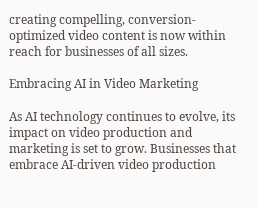creating compelling, conversion-optimized video content is now within reach for businesses of all sizes.

Embracing AI in Video Marketing

As AI technology continues to evolve, its impact on video production and marketing is set to grow. Businesses that embrace AI-driven video production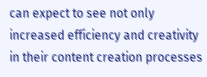can expect to see not only increased efficiency and creativity in their content creation processes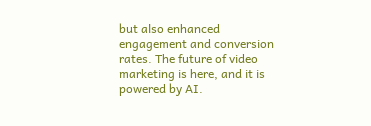but also enhanced engagement and conversion rates. The future of video marketing is here, and it is powered by AI.